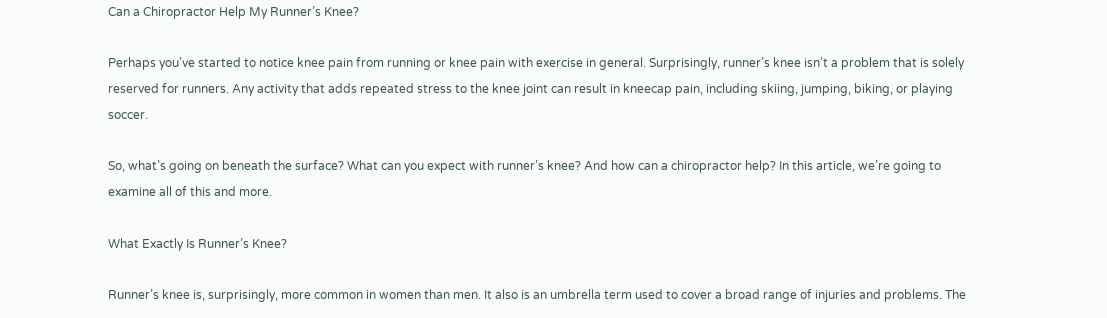Can a Chiropractor Help My Runner’s Knee?

Perhaps you’ve started to notice knee pain from running or knee pain with exercise in general. Surprisingly, runner’s knee isn’t a problem that is solely reserved for runners. Any activity that adds repeated stress to the knee joint can result in kneecap pain, including skiing, jumping, biking, or playing soccer.

So, what’s going on beneath the surface? What can you expect with runner’s knee? And how can a chiropractor help? In this article, we’re going to examine all of this and more.

What Exactly Is Runner’s Knee?

Runner’s knee is, surprisingly, more common in women than men. It also is an umbrella term used to cover a broad range of injuries and problems. The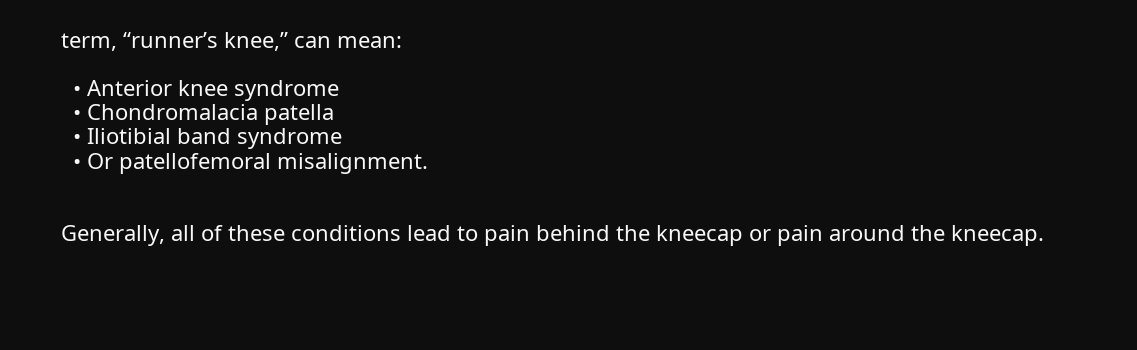term, “runner’s knee,” can mean:

  • Anterior knee syndrome
  • Chondromalacia patella
  • Iliotibial band syndrome
  • Or patellofemoral misalignment.


Generally, all of these conditions lead to pain behind the kneecap or pain around the kneecap.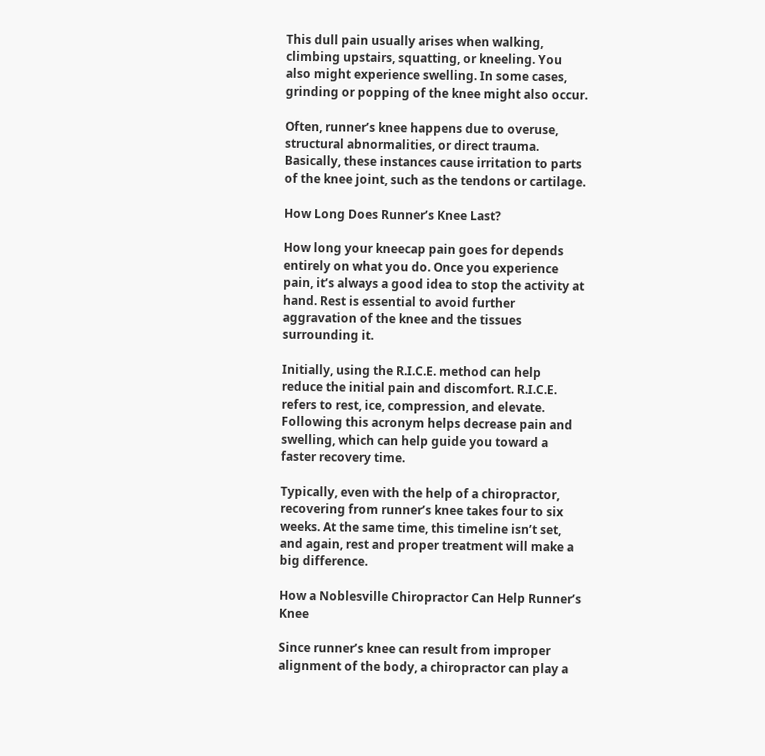This dull pain usually arises when walking, climbing upstairs, squatting, or kneeling. You also might experience swelling. In some cases, grinding or popping of the knee might also occur.

Often, runner’s knee happens due to overuse, structural abnormalities, or direct trauma. Basically, these instances cause irritation to parts of the knee joint, such as the tendons or cartilage.

How Long Does Runner’s Knee Last?

How long your kneecap pain goes for depends entirely on what you do. Once you experience pain, it’s always a good idea to stop the activity at hand. Rest is essential to avoid further aggravation of the knee and the tissues surrounding it.

Initially, using the R.I.C.E. method can help reduce the initial pain and discomfort. R.I.C.E. refers to rest, ice, compression, and elevate. Following this acronym helps decrease pain and swelling, which can help guide you toward a faster recovery time.

Typically, even with the help of a chiropractor, recovering from runner’s knee takes four to six weeks. At the same time, this timeline isn’t set, and again, rest and proper treatment will make a big difference.

How a Noblesville Chiropractor Can Help Runner’s Knee

Since runner’s knee can result from improper alignment of the body, a chiropractor can play a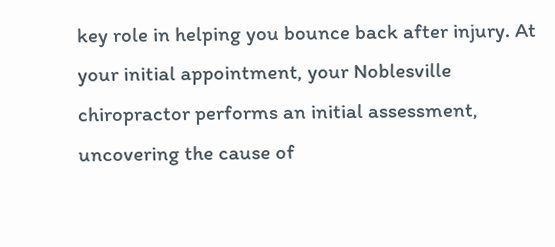key role in helping you bounce back after injury. At your initial appointment, your Noblesville chiropractor performs an initial assessment, uncovering the cause of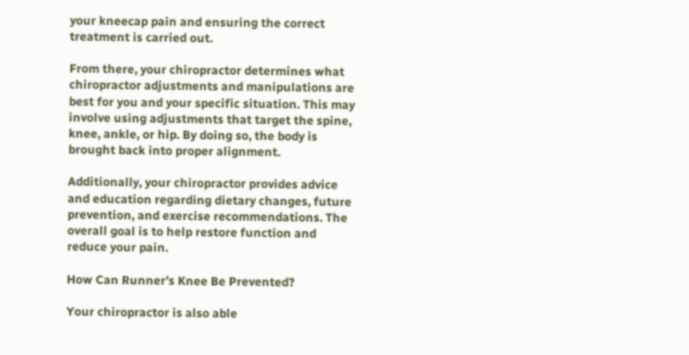your kneecap pain and ensuring the correct treatment is carried out.

From there, your chiropractor determines what chiropractor adjustments and manipulations are best for you and your specific situation. This may involve using adjustments that target the spine, knee, ankle, or hip. By doing so, the body is brought back into proper alignment.

Additionally, your chiropractor provides advice and education regarding dietary changes, future prevention, and exercise recommendations. The overall goal is to help restore function and reduce your pain.

How Can Runner’s Knee Be Prevented?

Your chiropractor is also able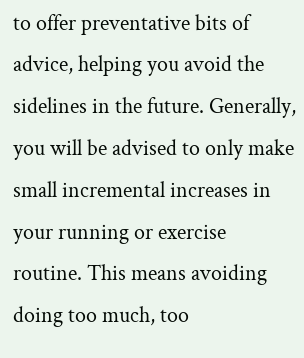to offer preventative bits of advice, helping you avoid the sidelines in the future. Generally, you will be advised to only make small incremental increases in your running or exercise routine. This means avoiding doing too much, too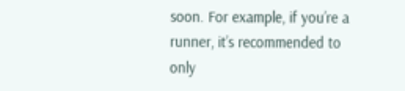soon. For example, if you’re a runner, it’s recommended to only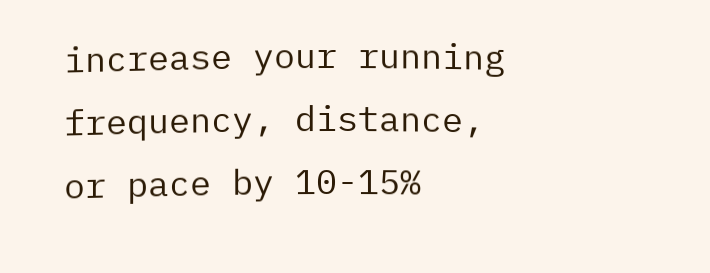increase your running frequency, distance, or pace by 10-15%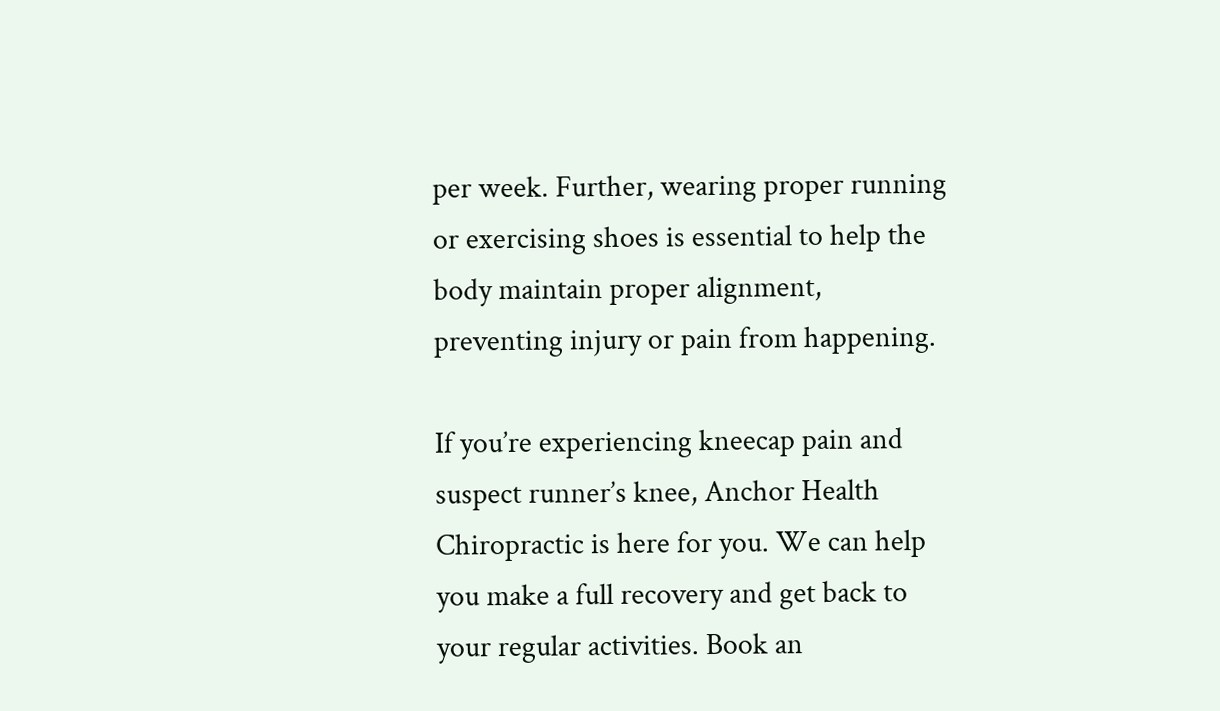per week. Further, wearing proper running or exercising shoes is essential to help the body maintain proper alignment, preventing injury or pain from happening.

If you’re experiencing kneecap pain and suspect runner’s knee, Anchor Health Chiropractic is here for you. We can help you make a full recovery and get back to your regular activities. Book an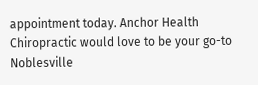appointment today. Anchor Health Chiropractic would love to be your go-to Noblesville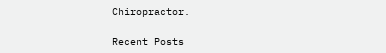Chiropractor.

Recent Posts